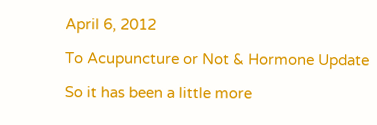April 6, 2012

To Acupuncture or Not & Hormone Update

So it has been a little more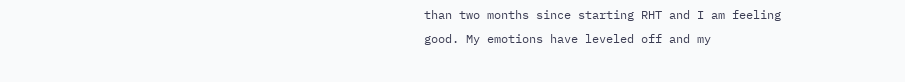than two months since starting RHT and I am feeling good. My emotions have leveled off and my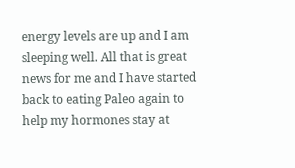energy levels are up and I am sleeping well. All that is great news for me and I have started back to eating Paleo again to help my hormones stay at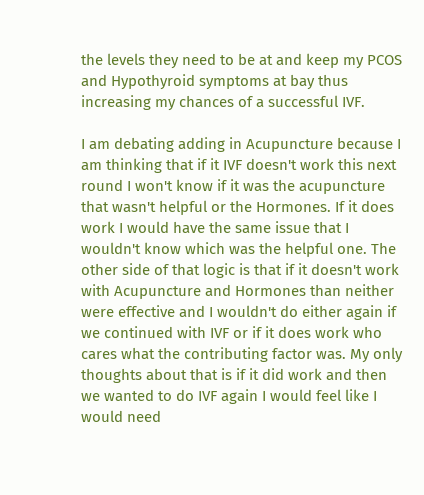the levels they need to be at and keep my PCOS and Hypothyroid symptoms at bay thus increasing my chances of a successful IVF.

I am debating adding in Acupuncture because I am thinking that if it IVF doesn't work this next round I won't know if it was the acupuncture that wasn't helpful or the Hormones. If it does work I would have the same issue that I wouldn't know which was the helpful one. The other side of that logic is that if it doesn't work with Acupuncture and Hormones than neither were effective and I wouldn't do either again if we continued with IVF or if it does work who cares what the contributing factor was. My only thoughts about that is if it did work and then we wanted to do IVF again I would feel like I would need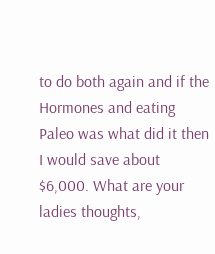to do both again and if the Hormones and eating Paleo was what did it then I would save about $6,000. What are your ladies thoughts,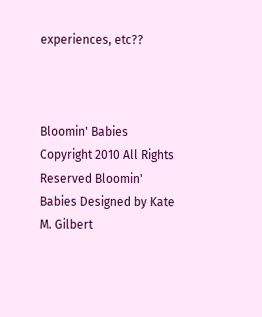experiences, etc??



Bloomin' Babies Copyright 2010 All Rights Reserved Bloomin' Babies Designed by Kate M. Gilbert